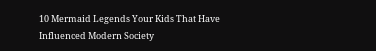10 Mermaid Legends Your Kids That Have Influenced Modern Society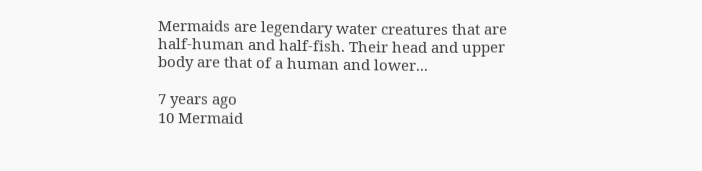Mermaids are legendary water creatures that are half-human and half-fish. Their head and upper body are that of a human and lower...

7 years ago
10 Mermaid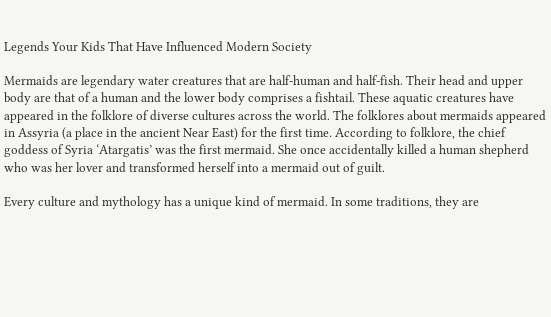Legends Your Kids That Have Influenced Modern Society

Mermaids are legendary water creatures that are half-human and half-fish. Their head and upper body are that of a human and the lower body comprises a fishtail. These aquatic creatures have appeared in the folklore of diverse cultures across the world. The folklores about mermaids appeared in Assyria (a place in the ancient Near East) for the first time. According to folklore, the chief goddess of Syria ‘Atargatis’ was the first mermaid. She once accidentally killed a human shepherd who was her lover and transformed herself into a mermaid out of guilt.

Every culture and mythology has a unique kind of mermaid. In some traditions, they are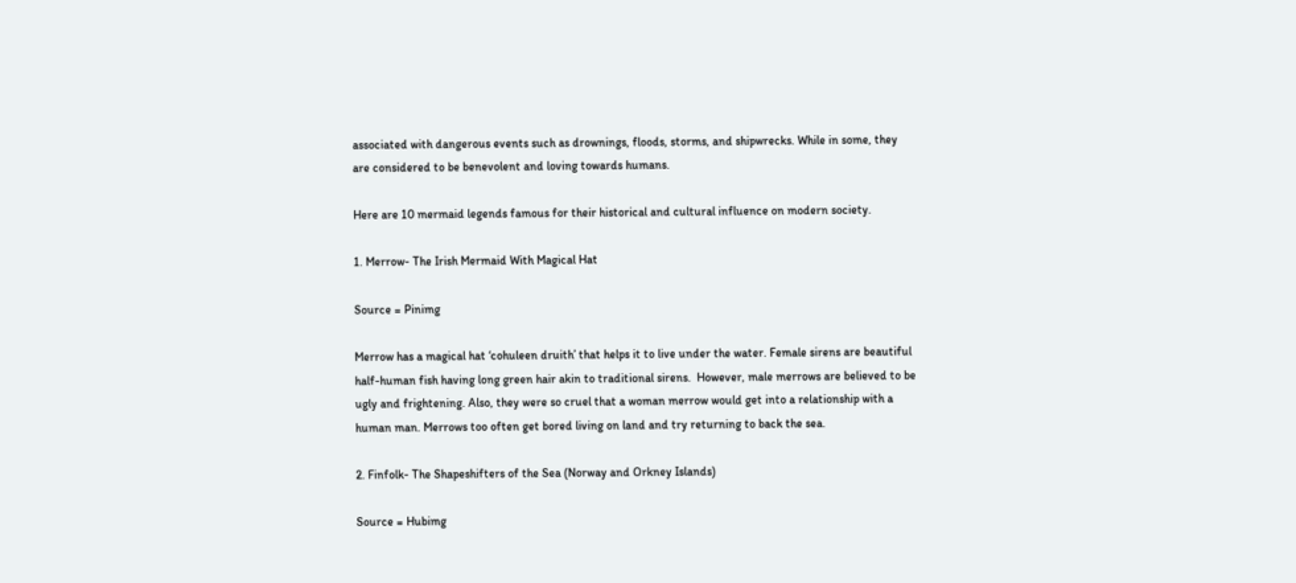associated with dangerous events such as drownings, floods, storms, and shipwrecks. While in some, they are considered to be benevolent and loving towards humans.

Here are 10 mermaid legends famous for their historical and cultural influence on modern society.

1. Merrow- The Irish Mermaid With Magical Hat

Source = Pinimg

Merrow has a magical hat ‘cohuleen druith’ that helps it to live under the water. Female sirens are beautiful half-human fish having long green hair akin to traditional sirens.  However, male merrows are believed to be ugly and frightening. Also, they were so cruel that a woman merrow would get into a relationship with a human man. Merrows too often get bored living on land and try returning to back the sea.

2. Finfolk- The Shapeshifters of the Sea (Norway and Orkney Islands)

Source = Hubimg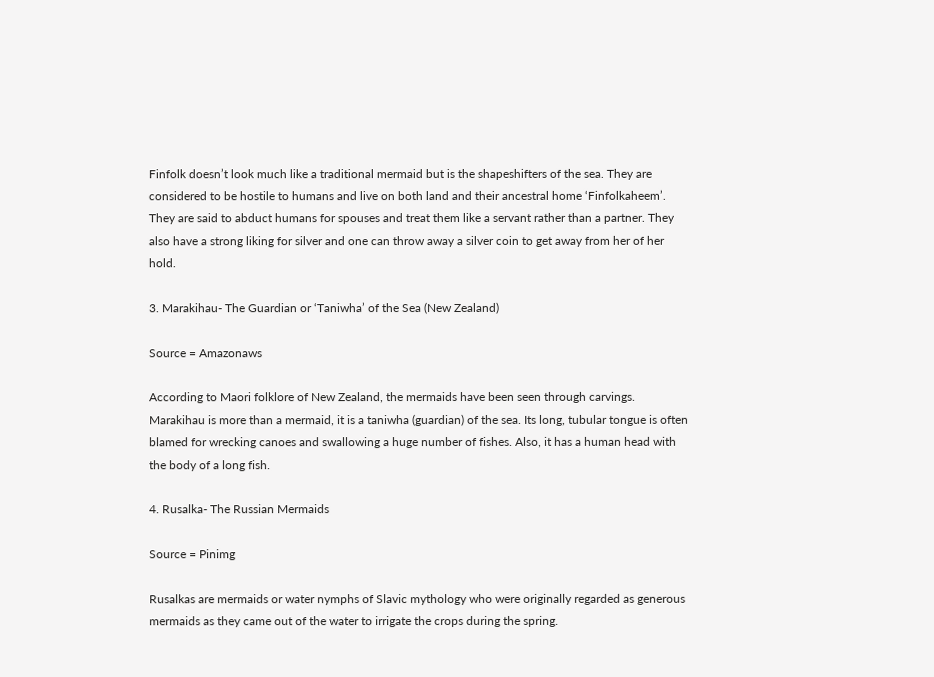Finfolk doesn’t look much like a traditional mermaid but is the shapeshifters of the sea. They are considered to be hostile to humans and live on both land and their ancestral home ‘Finfolkaheem’. They are said to abduct humans for spouses and treat them like a servant rather than a partner. They also have a strong liking for silver and one can throw away a silver coin to get away from her of her hold.

3. Marakihau- The Guardian or ‘Taniwha’ of the Sea (New Zealand)

Source = Amazonaws

According to Maori folklore of New Zealand, the mermaids have been seen through carvings. Marakihau is more than a mermaid, it is a taniwha (guardian) of the sea. Its long, tubular tongue is often blamed for wrecking canoes and swallowing a huge number of fishes. Also, it has a human head with the body of a long fish.

4. Rusalka- The Russian Mermaids

Source = Pinimg

Rusalkas are mermaids or water nymphs of Slavic mythology who were originally regarded as generous mermaids as they came out of the water to irrigate the crops during the spring.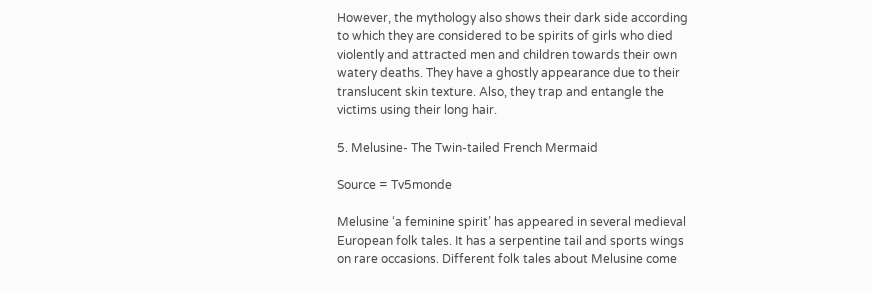However, the mythology also shows their dark side according to which they are considered to be spirits of girls who died violently and attracted men and children towards their own watery deaths. They have a ghostly appearance due to their translucent skin texture. Also, they trap and entangle the victims using their long hair.

5. Melusine- The Twin-tailed French Mermaid

Source = Tv5monde

Melusine ‘a feminine spirit’ has appeared in several medieval European folk tales. It has a serpentine tail and sports wings on rare occasions. Different folk tales about Melusine come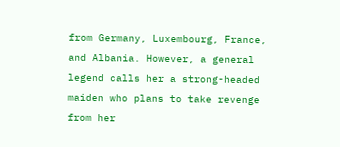from Germany, Luxembourg, France, and Albania. However, a general legend calls her a strong-headed maiden who plans to take revenge from her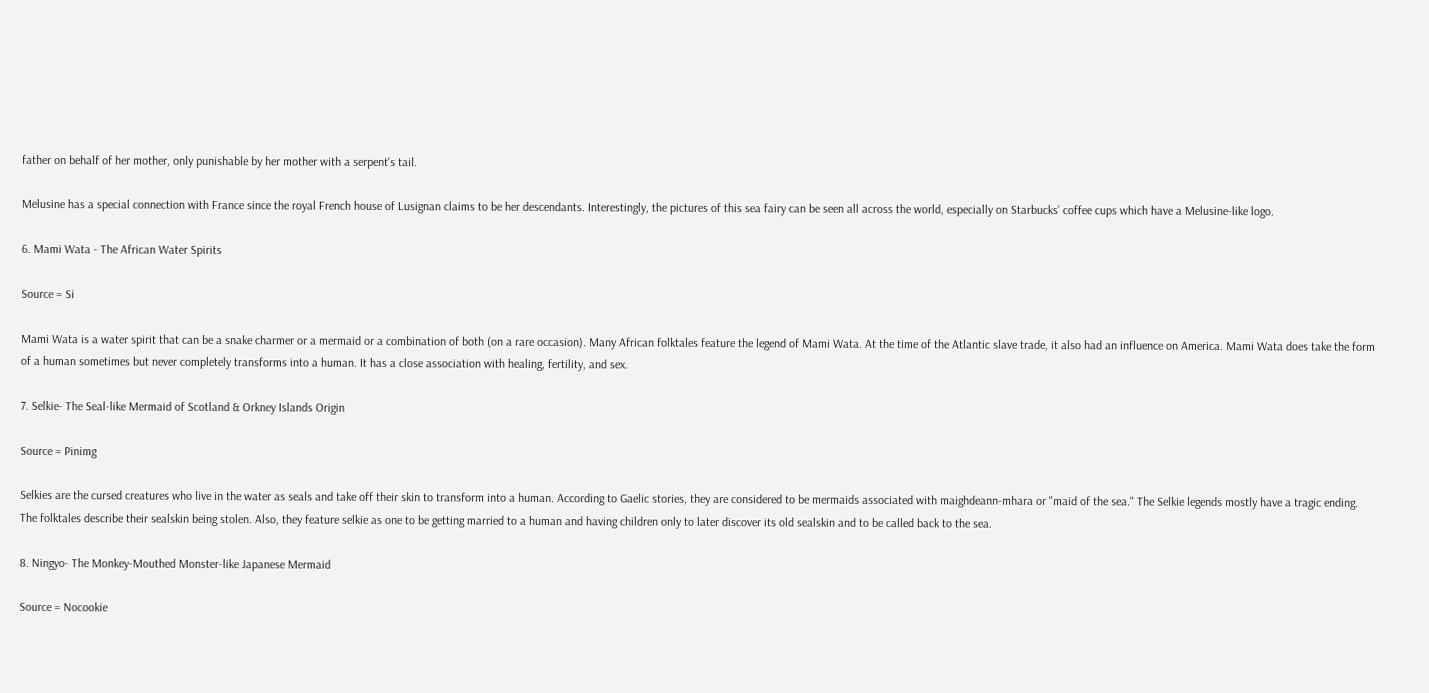father on behalf of her mother, only punishable by her mother with a serpent's tail.

Melusine has a special connection with France since the royal French house of Lusignan claims to be her descendants. Interestingly, the pictures of this sea fairy can be seen all across the world, especially on Starbucks’ coffee cups which have a Melusine-like logo.

6. Mami Wata - The African Water Spirits

Source = Si

Mami Wata is a water spirit that can be a snake charmer or a mermaid or a combination of both (on a rare occasion). Many African folktales feature the legend of Mami Wata. At the time of the Atlantic slave trade, it also had an influence on America. Mami Wata does take the form of a human sometimes but never completely transforms into a human. It has a close association with healing, fertility, and sex.

7. Selkie- The Seal-like Mermaid of Scotland & Orkney Islands Origin

Source = Pinimg

Selkies are the cursed creatures who live in the water as seals and take off their skin to transform into a human. According to Gaelic stories, they are considered to be mermaids associated with maighdeann-mhara or "maid of the sea." The Selkie legends mostly have a tragic ending. The folktales describe their sealskin being stolen. Also, they feature selkie as one to be getting married to a human and having children only to later discover its old sealskin and to be called back to the sea.

8. Ningyo- The Monkey-Mouthed Monster-like Japanese Mermaid

Source = Nocookie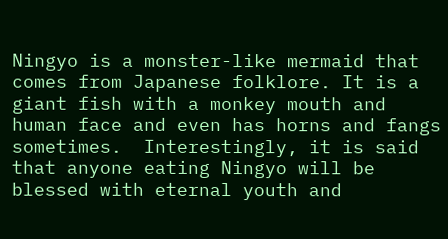Ningyo is a monster-like mermaid that comes from Japanese folklore. It is a giant fish with a monkey mouth and human face and even has horns and fangs sometimes.  Interestingly, it is said that anyone eating Ningyo will be blessed with eternal youth and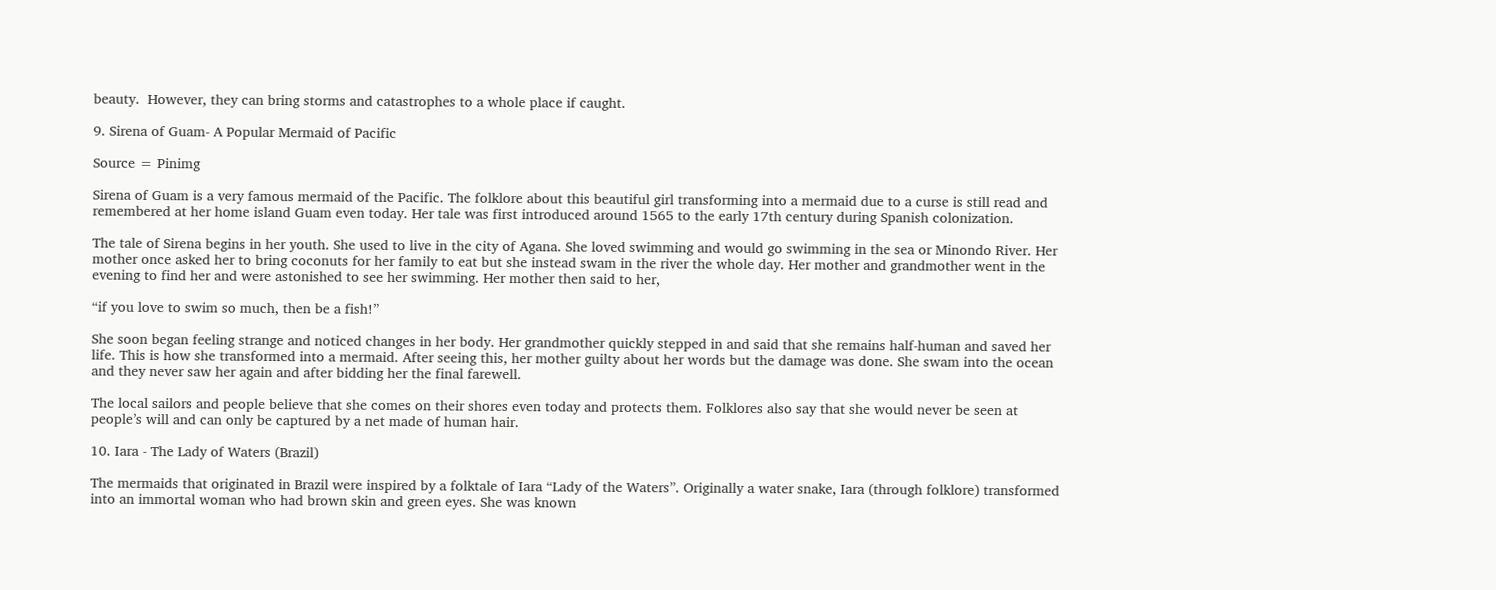beauty.  However, they can bring storms and catastrophes to a whole place if caught.

9. Sirena of Guam- A Popular Mermaid of Pacific

Source = Pinimg

Sirena of Guam is a very famous mermaid of the Pacific. The folklore about this beautiful girl transforming into a mermaid due to a curse is still read and remembered at her home island Guam even today. Her tale was first introduced around 1565 to the early 17th century during Spanish colonization.

The tale of Sirena begins in her youth. She used to live in the city of Agana. She loved swimming and would go swimming in the sea or Minondo River. Her mother once asked her to bring coconuts for her family to eat but she instead swam in the river the whole day. Her mother and grandmother went in the evening to find her and were astonished to see her swimming. Her mother then said to her,

“if you love to swim so much, then be a fish!”

She soon began feeling strange and noticed changes in her body. Her grandmother quickly stepped in and said that she remains half-human and saved her life. This is how she transformed into a mermaid. After seeing this, her mother guilty about her words but the damage was done. She swam into the ocean and they never saw her again and after bidding her the final farewell.

The local sailors and people believe that she comes on their shores even today and protects them. Folklores also say that she would never be seen at people’s will and can only be captured by a net made of human hair.

10. Iara - The Lady of Waters (Brazil)

The mermaids that originated in Brazil were inspired by a folktale of Iara “Lady of the Waters”. Originally a water snake, Iara (through folklore) transformed into an immortal woman who had brown skin and green eyes. She was known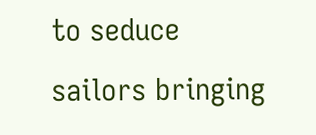to seduce sailors bringing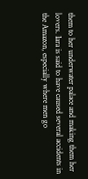them to her underwater palace and making them her lovers. Iara is said to have caused several accidents in the Amazon, especially where men go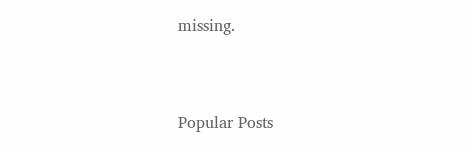missing.


Popular Posts